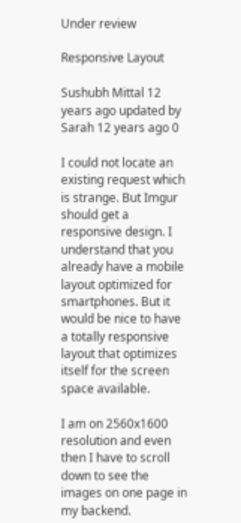Under review

Responsive Layout

Sushubh Mittal 12 years ago updated by Sarah 12 years ago 0

I could not locate an existing request which is strange. But Imgur should get a responsive design. I understand that you already have a mobile layout optimized for smartphones. But it would be nice to have a totally responsive layout that optimizes itself for the screen space available.

I am on 2560x1600 resolution and even then I have to scroll down to see the images on one page in my backend.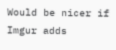Would be nicer if Imgur adds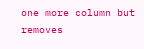one more column but removes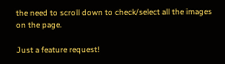the need to scroll down to check/select all the images on the page.

Just a feature request!